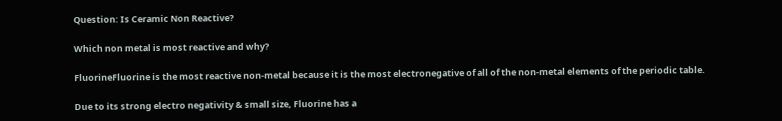Question: Is Ceramic Non Reactive?

Which non metal is most reactive and why?

FluorineFluorine is the most reactive non-metal because it is the most electronegative of all of the non-metal elements of the periodic table.

Due to its strong electro negativity & small size, Fluorine has a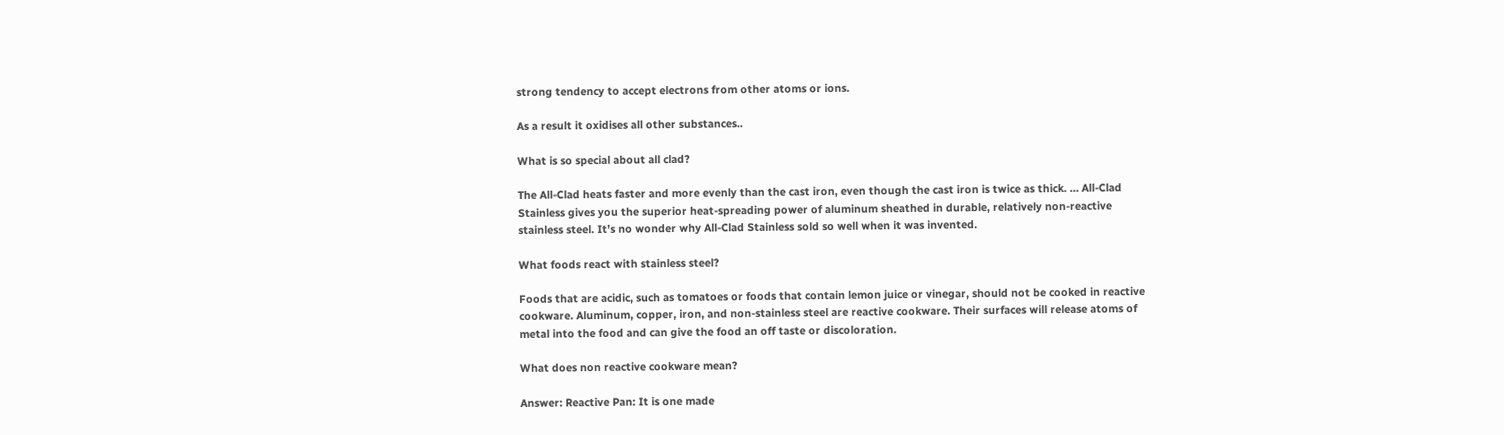strong tendency to accept electrons from other atoms or ions.

As a result it oxidises all other substances..

What is so special about all clad?

The All-Clad heats faster and more evenly than the cast iron, even though the cast iron is twice as thick. … All-Clad Stainless gives you the superior heat-spreading power of aluminum sheathed in durable, relatively non-reactive stainless steel. It’s no wonder why All-Clad Stainless sold so well when it was invented.

What foods react with stainless steel?

Foods that are acidic, such as tomatoes or foods that contain lemon juice or vinegar, should not be cooked in reactive cookware. Aluminum, copper, iron, and non-stainless steel are reactive cookware. Their surfaces will release atoms of metal into the food and can give the food an off taste or discoloration.

What does non reactive cookware mean?

Answer: Reactive Pan: It is one made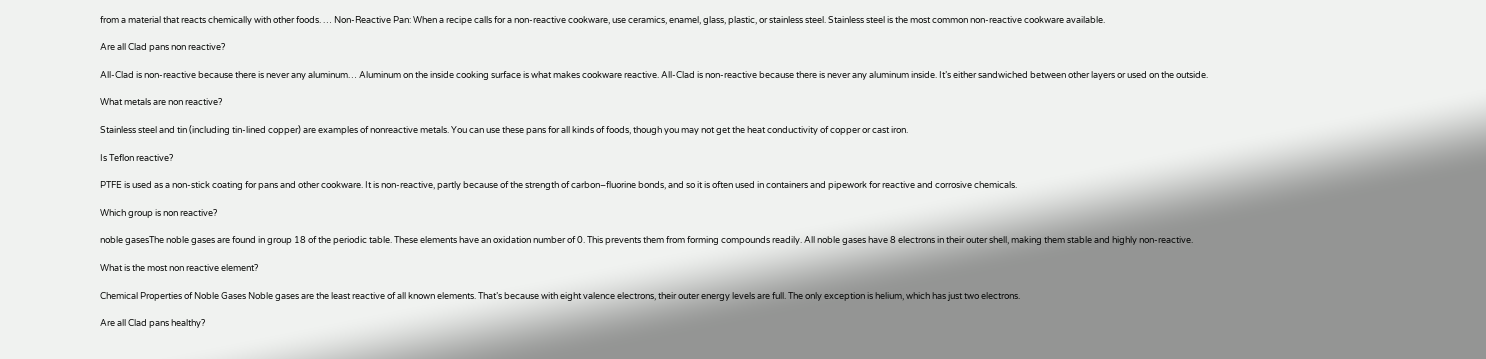from a material that reacts chemically with other foods. … Non-Reactive Pan: When a recipe calls for a non-reactive cookware, use ceramics, enamel, glass, plastic, or stainless steel. Stainless steel is the most common non-reactive cookware available.

Are all Clad pans non reactive?

All-Clad is non-reactive because there is never any aluminum… Aluminum on the inside cooking surface is what makes cookware reactive. All-Clad is non-reactive because there is never any aluminum inside. It’s either sandwiched between other layers or used on the outside.

What metals are non reactive?

Stainless steel and tin (including tin-lined copper) are examples of nonreactive metals. You can use these pans for all kinds of foods, though you may not get the heat conductivity of copper or cast iron.

Is Teflon reactive?

PTFE is used as a non-stick coating for pans and other cookware. It is non-reactive, partly because of the strength of carbon–fluorine bonds, and so it is often used in containers and pipework for reactive and corrosive chemicals.

Which group is non reactive?

noble gasesThe noble gases are found in group 18 of the periodic table. These elements have an oxidation number of 0. This prevents them from forming compounds readily. All noble gases have 8 electrons in their outer shell, making them stable and highly non-reactive.

What is the most non reactive element?

Chemical Properties of Noble Gases Noble gases are the least reactive of all known elements. That’s because with eight valence electrons, their outer energy levels are full. The only exception is helium, which has just two electrons.

Are all Clad pans healthy?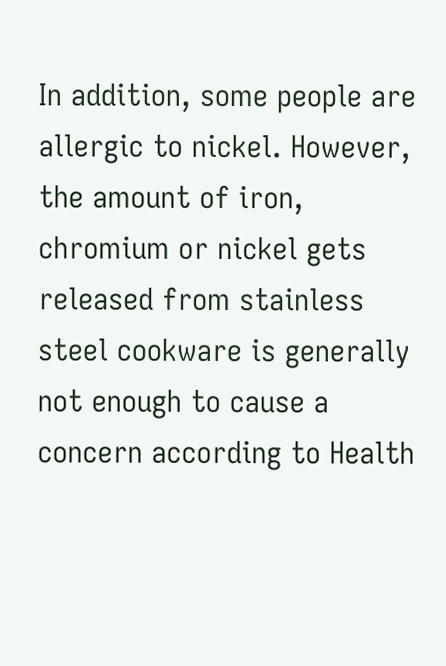In addition, some people are allergic to nickel. However, the amount of iron, chromium or nickel gets released from stainless steel cookware is generally not enough to cause a concern according to Health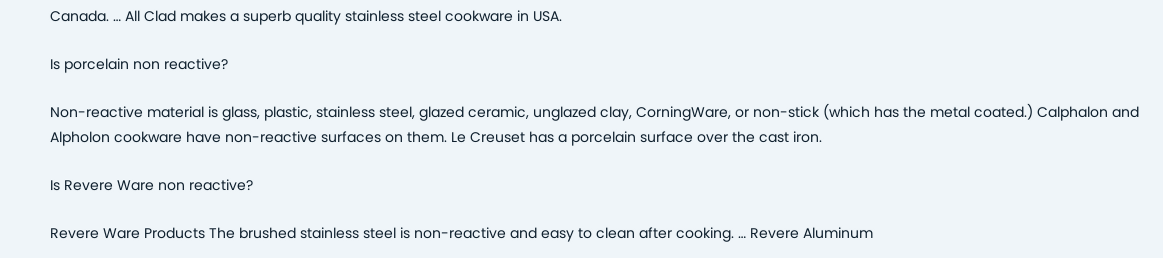Canada. … All Clad makes a superb quality stainless steel cookware in USA.

Is porcelain non reactive?

Non-reactive material is glass, plastic, stainless steel, glazed ceramic, unglazed clay, CorningWare, or non-stick (which has the metal coated.) Calphalon and Alpholon cookware have non-reactive surfaces on them. Le Creuset has a porcelain surface over the cast iron.

Is Revere Ware non reactive?

Revere Ware Products The brushed stainless steel is non-reactive and easy to clean after cooking. … Revere Aluminum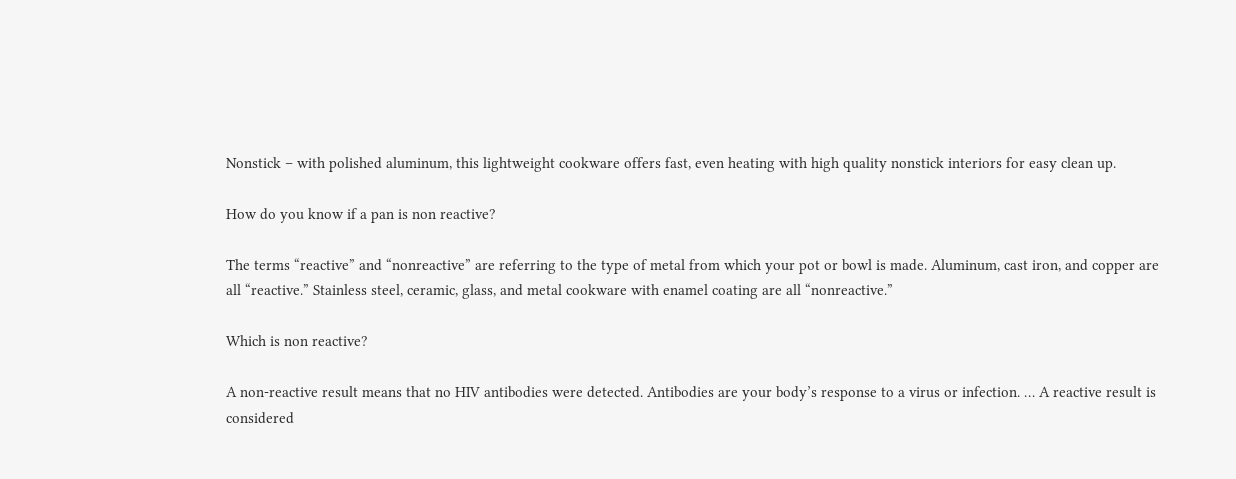Nonstick – with polished aluminum, this lightweight cookware offers fast, even heating with high quality nonstick interiors for easy clean up.

How do you know if a pan is non reactive?

The terms “reactive” and “nonreactive” are referring to the type of metal from which your pot or bowl is made. Aluminum, cast iron, and copper are all “reactive.” Stainless steel, ceramic, glass, and metal cookware with enamel coating are all “nonreactive.”

Which is non reactive?

A non-reactive result means that no HIV antibodies were detected. Antibodies are your body’s response to a virus or infection. … A reactive result is considered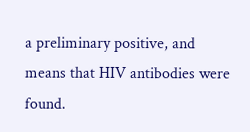a preliminary positive, and means that HIV antibodies were found.